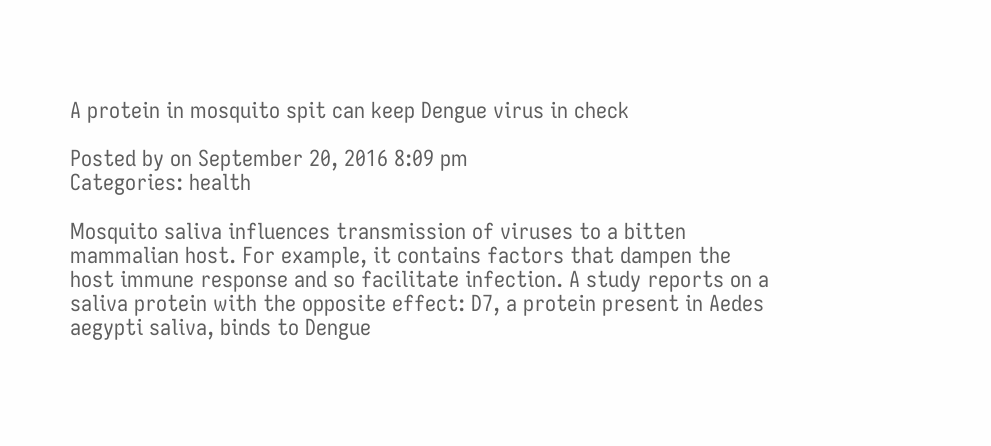A protein in mosquito spit can keep Dengue virus in check

Posted by on September 20, 2016 8:09 pm
Categories: health

Mosquito saliva influences transmission of viruses to a bitten mammalian host. For example, it contains factors that dampen the host immune response and so facilitate infection. A study reports on a saliva protein with the opposite effect: D7, a protein present in Aedes aegypti saliva, binds to Dengue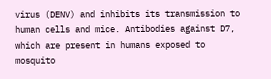virus (DENV) and inhibits its transmission to human cells and mice. Antibodies against D7, which are present in humans exposed to mosquito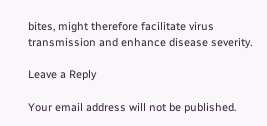bites, might therefore facilitate virus transmission and enhance disease severity.

Leave a Reply

Your email address will not be published.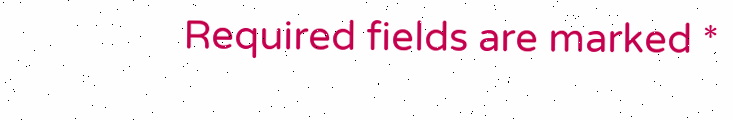Required fields are marked *